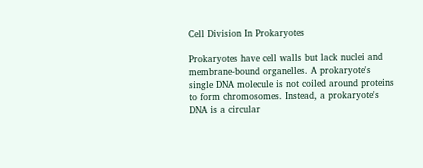Cell Division In Prokaryotes

Prokaryotes have cell walls but lack nuclei and membrane-bound organelles. A prokaryote's single DNA molecule is not coiled around proteins to form chromosomes. Instead, a prokaryote's DNA is a circular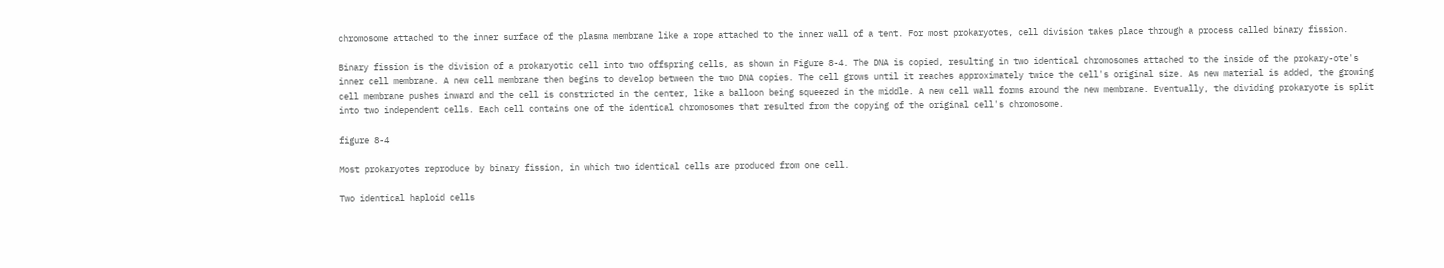chromosome attached to the inner surface of the plasma membrane like a rope attached to the inner wall of a tent. For most prokaryotes, cell division takes place through a process called binary fission.

Binary fission is the division of a prokaryotic cell into two offspring cells, as shown in Figure 8-4. The DNA is copied, resulting in two identical chromosomes attached to the inside of the prokary-ote's inner cell membrane. A new cell membrane then begins to develop between the two DNA copies. The cell grows until it reaches approximately twice the cell's original size. As new material is added, the growing cell membrane pushes inward and the cell is constricted in the center, like a balloon being squeezed in the middle. A new cell wall forms around the new membrane. Eventually, the dividing prokaryote is split into two independent cells. Each cell contains one of the identical chromosomes that resulted from the copying of the original cell's chromosome.

figure 8-4

Most prokaryotes reproduce by binary fission, in which two identical cells are produced from one cell.

Two identical haploid cells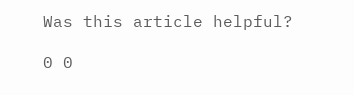Was this article helpful?

0 0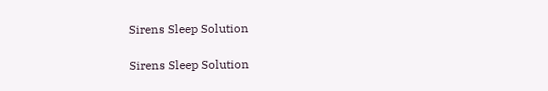Sirens Sleep Solution

Sirens Sleep Solution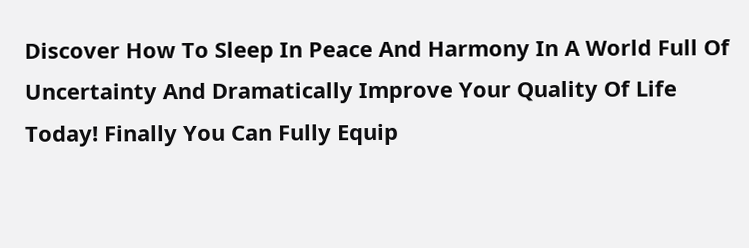Discover How To Sleep In Peace And Harmony In A World Full Of Uncertainty And Dramatically Improve Your Quality Of Life Today! Finally You Can Fully Equip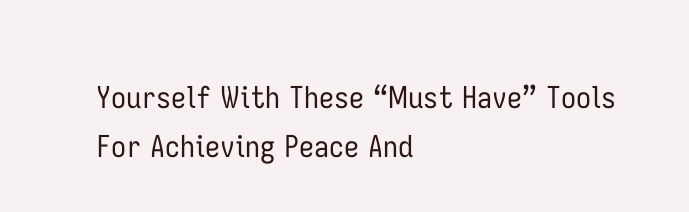Yourself With These “Must Have” Tools For Achieving Peace And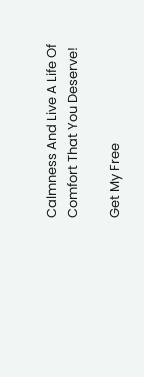Calmness And Live A Life Of Comfort That You Deserve!

Get My Free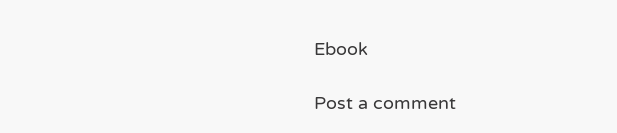Ebook

Post a comment